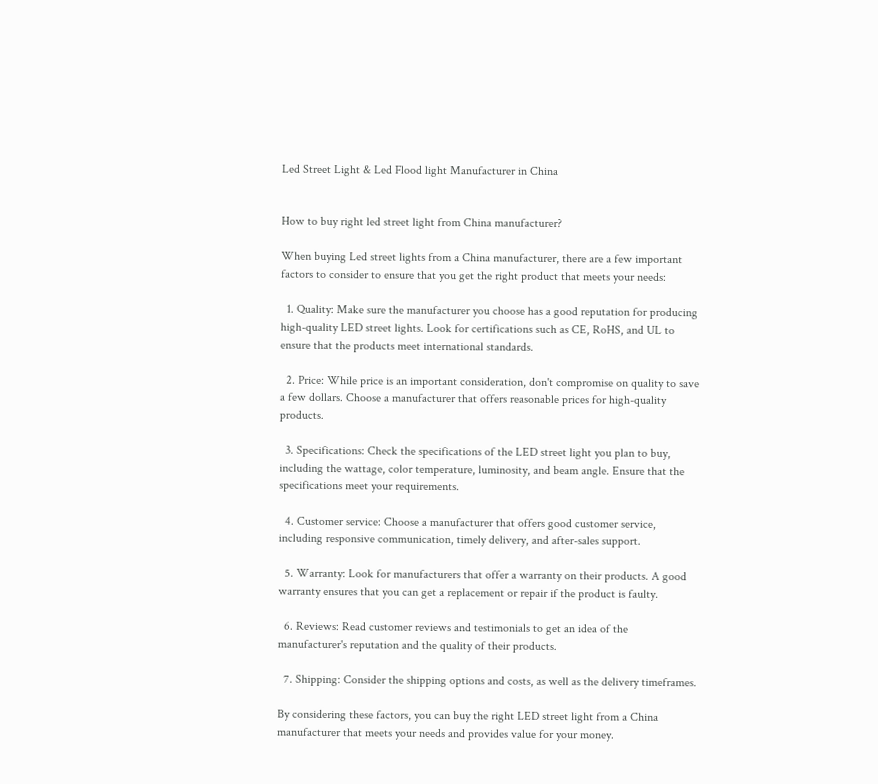Led Street Light & Led Flood light Manufacturer in China


How to buy right led street light from China manufacturer?

When buying Led street lights from a China manufacturer, there are a few important factors to consider to ensure that you get the right product that meets your needs:

  1. Quality: Make sure the manufacturer you choose has a good reputation for producing high-quality LED street lights. Look for certifications such as CE, RoHS, and UL to ensure that the products meet international standards.

  2. Price: While price is an important consideration, don't compromise on quality to save a few dollars. Choose a manufacturer that offers reasonable prices for high-quality products.

  3. Specifications: Check the specifications of the LED street light you plan to buy, including the wattage, color temperature, luminosity, and beam angle. Ensure that the specifications meet your requirements.

  4. Customer service: Choose a manufacturer that offers good customer service, including responsive communication, timely delivery, and after-sales support.

  5. Warranty: Look for manufacturers that offer a warranty on their products. A good warranty ensures that you can get a replacement or repair if the product is faulty.

  6. Reviews: Read customer reviews and testimonials to get an idea of the manufacturer's reputation and the quality of their products.

  7. Shipping: Consider the shipping options and costs, as well as the delivery timeframes.

By considering these factors, you can buy the right LED street light from a China manufacturer that meets your needs and provides value for your money.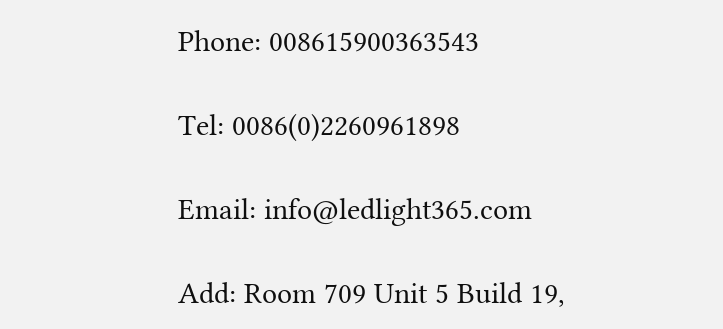Phone: 008615900363543

Tel: 0086(0)2260961898

Email: info@ledlight365.com

Add: Room 709 Unit 5 Build 19,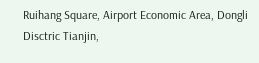Ruihang Square, Airport Economic Area, Dongli Disctric Tianjin,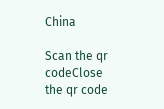China

Scan the qr codeClose
the qr code